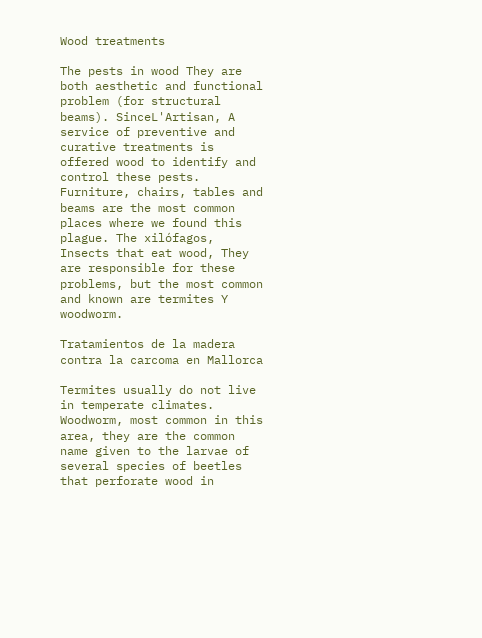Wood treatments

The pests in wood They are both aesthetic and functional problem (for structural beams). SinceL'Artisan, A service of preventive and curative treatments is offered wood to identify and control these pests. Furniture, chairs, tables and beams are the most common places where we found this plague. The xilófagos, Insects that eat wood, They are responsible for these problems, but the most common and known are termites Y woodworm.

Tratamientos de la madera contra la carcoma en Mallorca

Termites usually do not live in temperate climates. Woodworm, most common in this area, they are the common name given to the larvae of several species of beetles that perforate wood in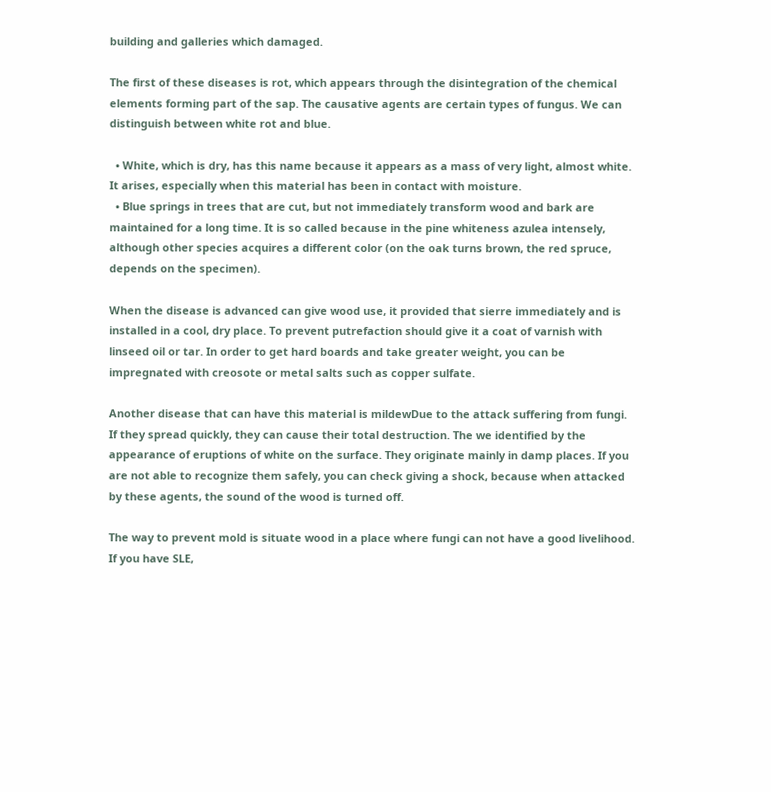building and galleries which damaged.

The first of these diseases is rot, which appears through the disintegration of the chemical elements forming part of the sap. The causative agents are certain types of fungus. We can distinguish between white rot and blue.

  • White, which is dry, has this name because it appears as a mass of very light, almost white. It arises, especially when this material has been in contact with moisture.
  • Blue springs in trees that are cut, but not immediately transform wood and bark are maintained for a long time. It is so called because in the pine whiteness azulea intensely, although other species acquires a different color (on the oak turns brown, the red spruce, depends on the specimen).

When the disease is advanced can give wood use, it provided that sierre immediately and is installed in a cool, dry place. To prevent putrefaction should give it a coat of varnish with linseed oil or tar. In order to get hard boards and take greater weight, you can be impregnated with creosote or metal salts such as copper sulfate.

Another disease that can have this material is mildewDue to the attack suffering from fungi. If they spread quickly, they can cause their total destruction. The we identified by the appearance of eruptions of white on the surface. They originate mainly in damp places. If you are not able to recognize them safely, you can check giving a shock, because when attacked by these agents, the sound of the wood is turned off.

The way to prevent mold is situate wood in a place where fungi can not have a good livelihood. If you have SLE,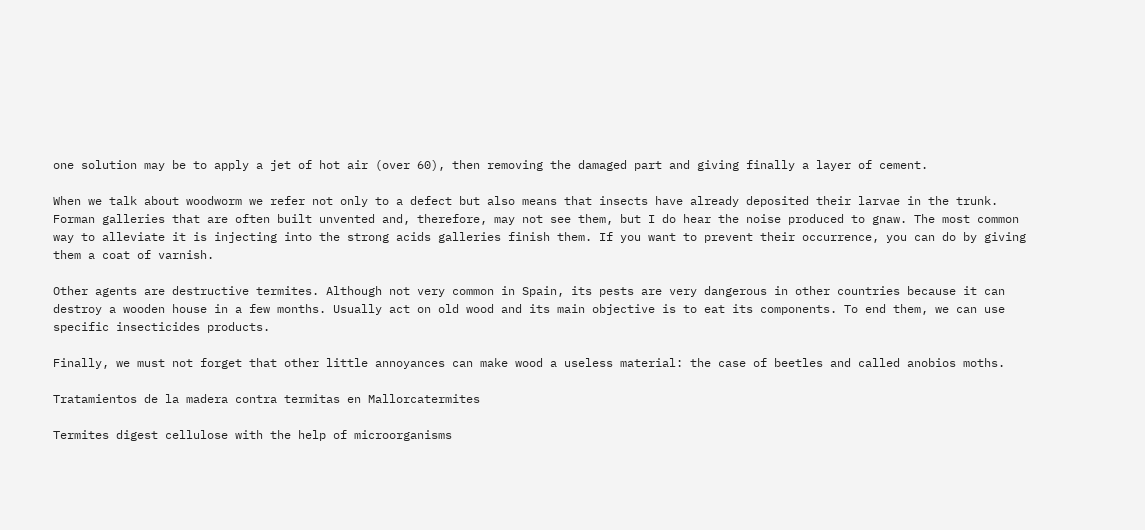one solution may be to apply a jet of hot air (over 60), then removing the damaged part and giving finally a layer of cement.

When we talk about woodworm we refer not only to a defect but also means that insects have already deposited their larvae in the trunk. Forman galleries that are often built unvented and, therefore, may not see them, but I do hear the noise produced to gnaw. The most common way to alleviate it is injecting into the strong acids galleries finish them. If you want to prevent their occurrence, you can do by giving them a coat of varnish.

Other agents are destructive termites. Although not very common in Spain, its pests are very dangerous in other countries because it can destroy a wooden house in a few months. Usually act on old wood and its main objective is to eat its components. To end them, we can use specific insecticides products.

Finally, we must not forget that other little annoyances can make wood a useless material: the case of beetles and called anobios moths.

Tratamientos de la madera contra termitas en Mallorcatermites

Termites digest cellulose with the help of microorganisms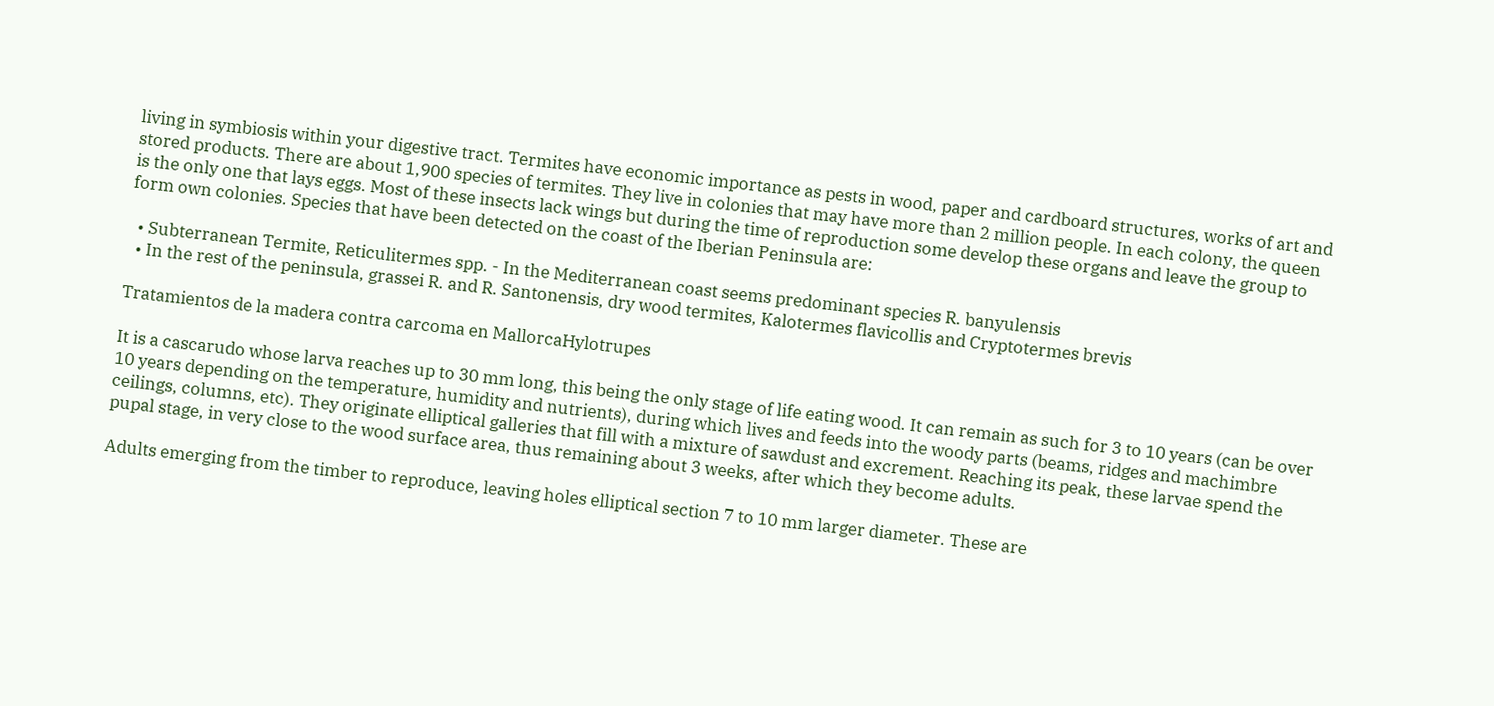living in symbiosis within your digestive tract. Termites have economic importance as pests in wood, paper and cardboard structures, works of art and stored products. There are about 1,900 species of termites. They live in colonies that may have more than 2 million people. In each colony, the queen is the only one that lays eggs. Most of these insects lack wings but during the time of reproduction some develop these organs and leave the group to form own colonies. Species that have been detected on the coast of the Iberian Peninsula are:

  • Subterranean Termite, Reticulitermes spp. - In the Mediterranean coast seems predominant species R. banyulensis
  • In the rest of the peninsula, grassei R. and R. Santonensis, dry wood termites, Kalotermes flavicollis and Cryptotermes brevis

Tratamientos de la madera contra carcoma en MallorcaHylotrupes

It is a cascarudo whose larva reaches up to 30 mm long, this being the only stage of life eating wood. It can remain as such for 3 to 10 years (can be over 10 years depending on the temperature, humidity and nutrients), during which lives and feeds into the woody parts (beams, ridges and machimbre ceilings, columns, etc). They originate elliptical galleries that fill with a mixture of sawdust and excrement. Reaching its peak, these larvae spend the pupal stage, in very close to the wood surface area, thus remaining about 3 weeks, after which they become adults.

Adults emerging from the timber to reproduce, leaving holes elliptical section 7 to 10 mm larger diameter. These are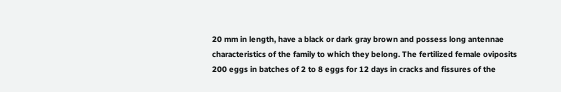20 mm in length, have a black or dark gray brown and possess long antennae characteristics of the family to which they belong. The fertilized female oviposits 200 eggs in batches of 2 to 8 eggs for 12 days in cracks and fissures of the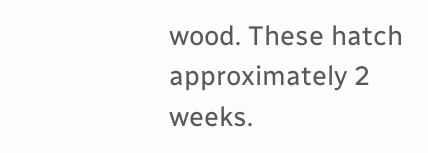wood. These hatch approximately 2 weeks.